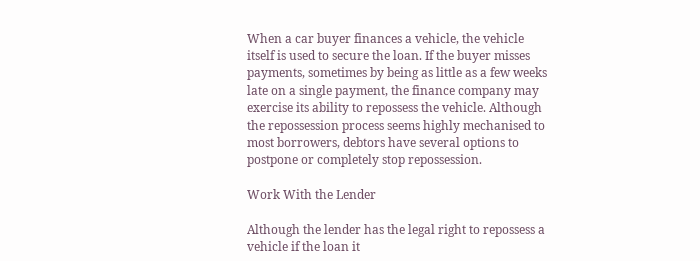When a car buyer finances a vehicle, the vehicle itself is used to secure the loan. If the buyer misses payments, sometimes by being as little as a few weeks late on a single payment, the finance company may exercise its ability to repossess the vehicle. Although the repossession process seems highly mechanised to most borrowers, debtors have several options to postpone or completely stop repossession.

Work With the Lender

Although the lender has the legal right to repossess a vehicle if the loan it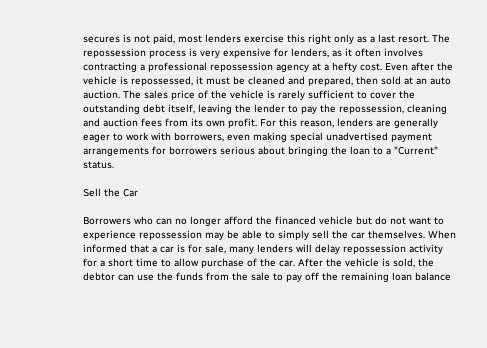secures is not paid, most lenders exercise this right only as a last resort. The repossession process is very expensive for lenders, as it often involves contracting a professional repossession agency at a hefty cost. Even after the vehicle is repossessed, it must be cleaned and prepared, then sold at an auto auction. The sales price of the vehicle is rarely sufficient to cover the outstanding debt itself, leaving the lender to pay the repossession, cleaning and auction fees from its own profit. For this reason, lenders are generally eager to work with borrowers, even making special unadvertised payment arrangements for borrowers serious about bringing the loan to a "Current" status.

Sell the Car

Borrowers who can no longer afford the financed vehicle but do not want to experience repossession may be able to simply sell the car themselves. When informed that a car is for sale, many lenders will delay repossession activity for a short time to allow purchase of the car. After the vehicle is sold, the debtor can use the funds from the sale to pay off the remaining loan balance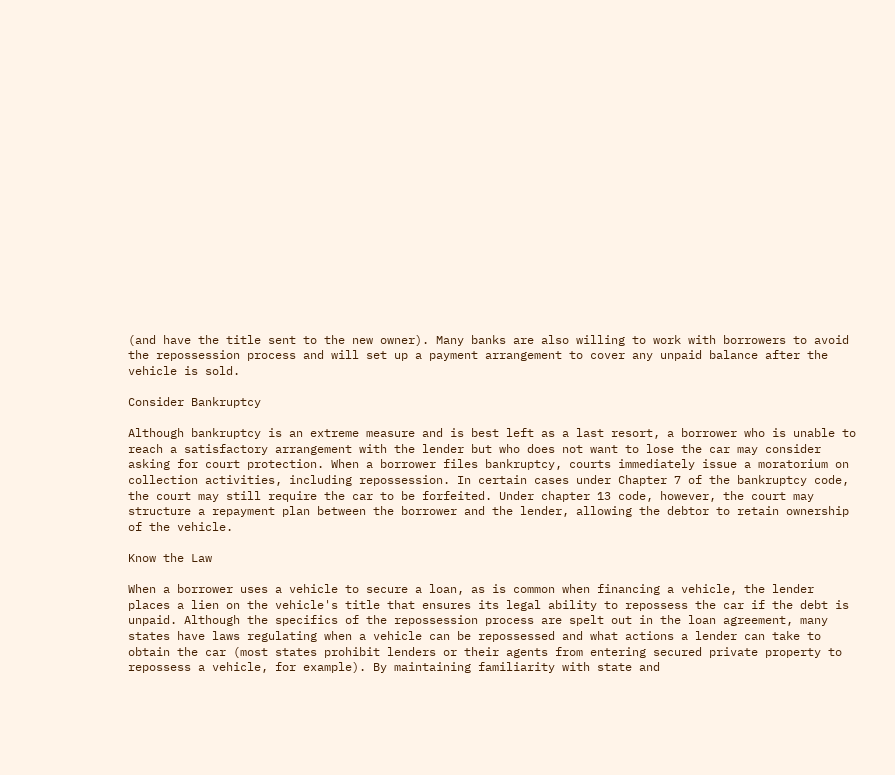(and have the title sent to the new owner). Many banks are also willing to work with borrowers to avoid the repossession process and will set up a payment arrangement to cover any unpaid balance after the vehicle is sold.

Consider Bankruptcy

Although bankruptcy is an extreme measure and is best left as a last resort, a borrower who is unable to reach a satisfactory arrangement with the lender but who does not want to lose the car may consider asking for court protection. When a borrower files bankruptcy, courts immediately issue a moratorium on collection activities, including repossession. In certain cases under Chapter 7 of the bankruptcy code, the court may still require the car to be forfeited. Under chapter 13 code, however, the court may structure a repayment plan between the borrower and the lender, allowing the debtor to retain ownership of the vehicle.

Know the Law

When a borrower uses a vehicle to secure a loan, as is common when financing a vehicle, the lender places a lien on the vehicle's title that ensures its legal ability to repossess the car if the debt is unpaid. Although the specifics of the repossession process are spelt out in the loan agreement, many states have laws regulating when a vehicle can be repossessed and what actions a lender can take to obtain the car (most states prohibit lenders or their agents from entering secured private property to repossess a vehicle, for example). By maintaining familiarity with state and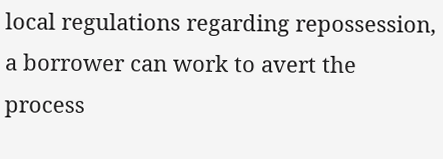local regulations regarding repossession, a borrower can work to avert the process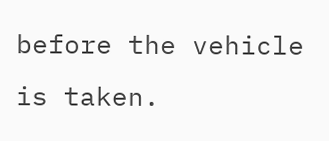before the vehicle is taken.